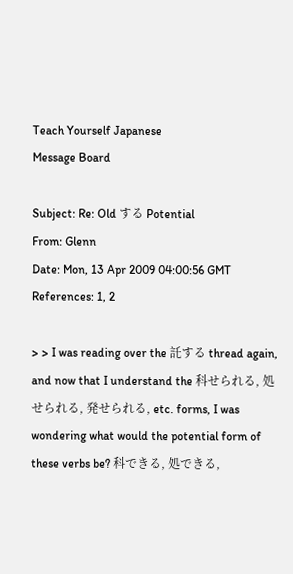Teach Yourself Japanese
Message Board

Subject: Re: Old する Potential
From: Glenn
Date: Mon, 13 Apr 2009 04:00:56 GMT
References: 1, 2

> > I was reading over the 託する thread again, and now that I understand the 科せられる, 処せられる, 発せられる, etc. forms, I was wondering what would the potential form of these verbs be? 科できる, 処できる,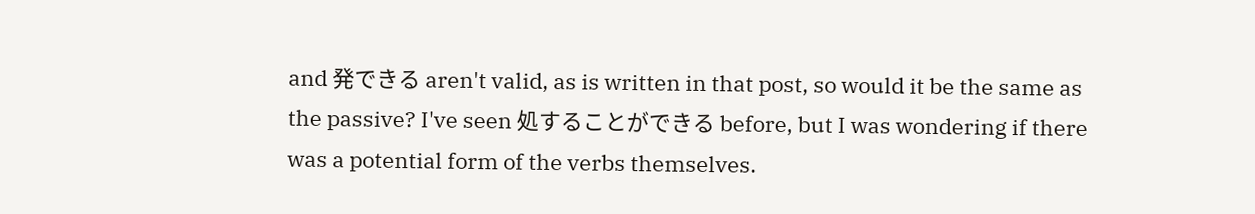and 発できる aren't valid, as is written in that post, so would it be the same as the passive? I've seen 処することができる before, but I was wondering if there was a potential form of the verbs themselves.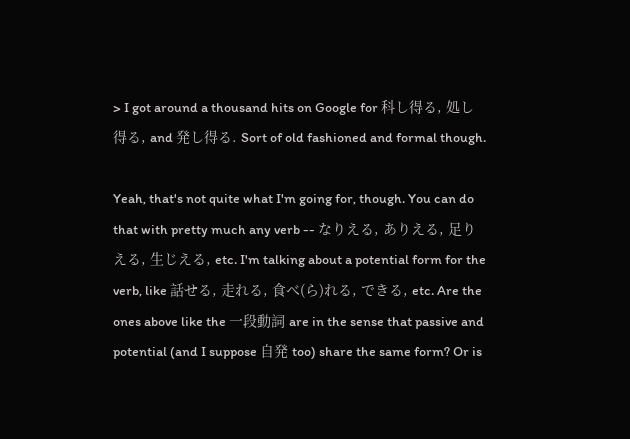> I got around a thousand hits on Google for 科し得る, 処し得る, and 発し得る. Sort of old fashioned and formal though.

Yeah, that's not quite what I'm going for, though. You can do that with pretty much any verb -- なりえる, ありえる, 足りえる, 生じえる, etc. I'm talking about a potential form for the verb, like 話せる, 走れる, 食べ(ら)れる, できる, etc. Are the ones above like the 一段動詞 are in the sense that passive and potential (and I suppose 自発 too) share the same form? Or is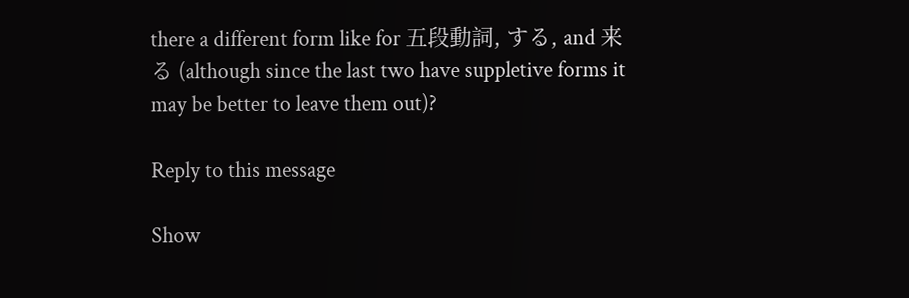there a different form like for 五段動詞, する, and 来る (although since the last two have suppletive forms it may be better to leave them out)?

Reply to this message

Show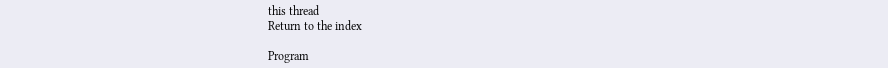this thread
Return to the index

Program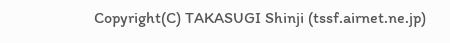Copyright(C) TAKASUGI Shinji (tssf.airnet.ne.jp)